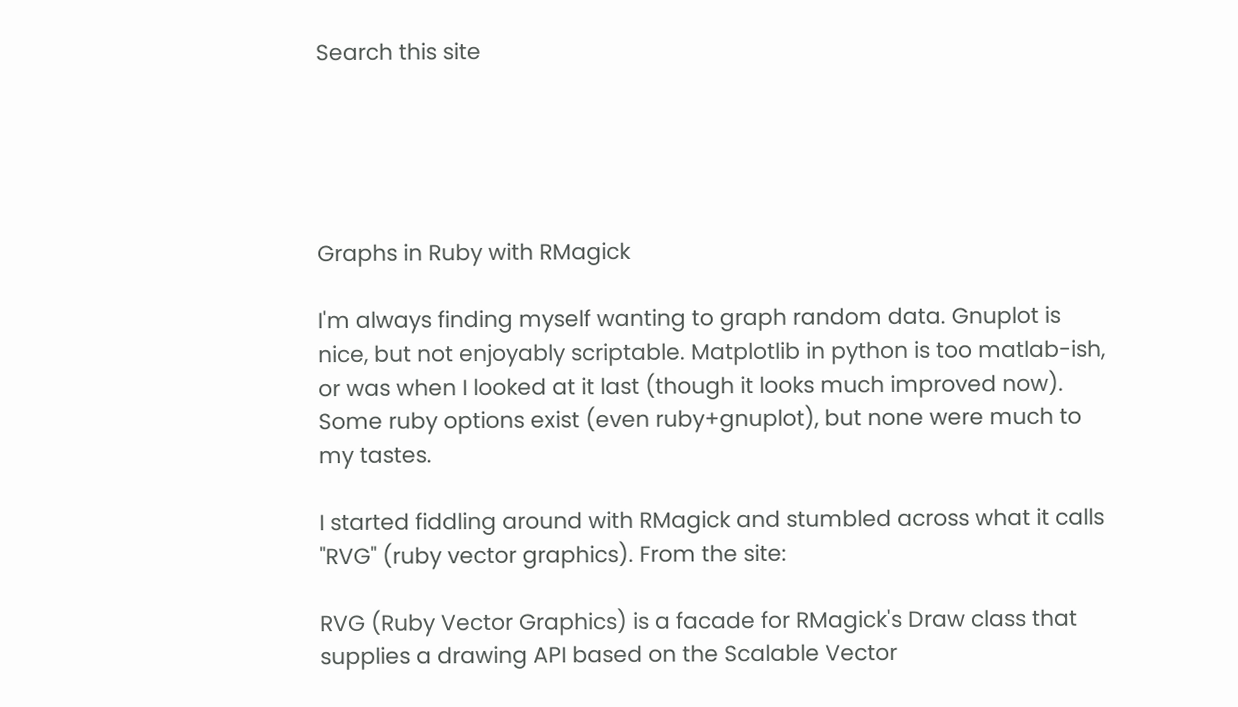Search this site





Graphs in Ruby with RMagick

I'm always finding myself wanting to graph random data. Gnuplot is nice, but not enjoyably scriptable. Matplotlib in python is too matlab-ish, or was when I looked at it last (though it looks much improved now). Some ruby options exist (even ruby+gnuplot), but none were much to my tastes.

I started fiddling around with RMagick and stumbled across what it calls "RVG" (ruby vector graphics). From the site:

RVG (Ruby Vector Graphics) is a facade for RMagick's Draw class that supplies a drawing API based on the Scalable Vector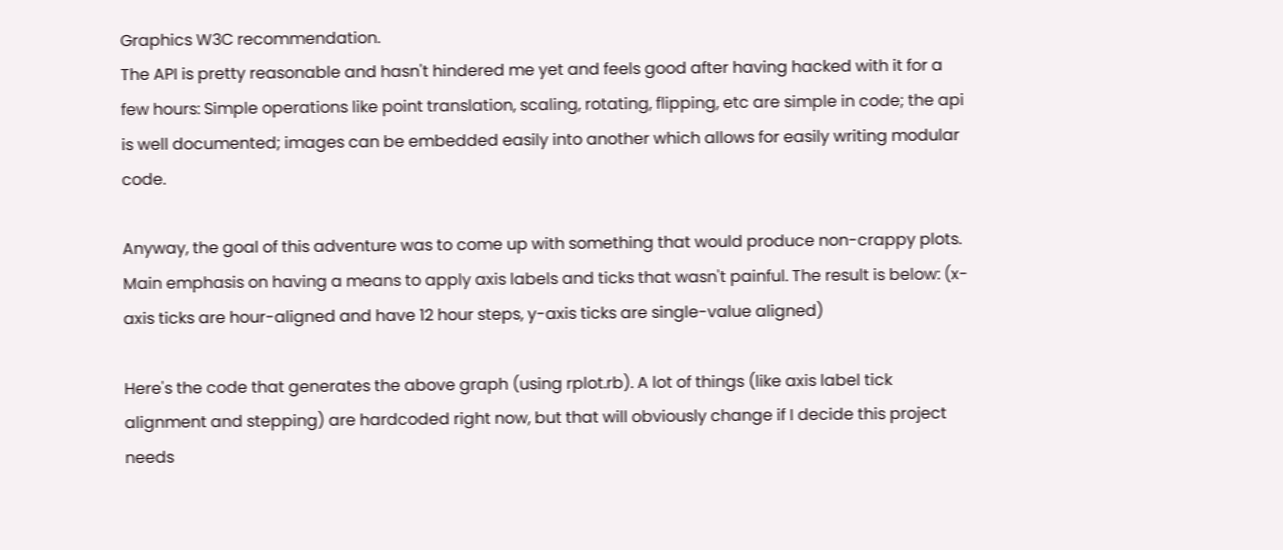Graphics W3C recommendation.
The API is pretty reasonable and hasn't hindered me yet and feels good after having hacked with it for a few hours: Simple operations like point translation, scaling, rotating, flipping, etc are simple in code; the api is well documented; images can be embedded easily into another which allows for easily writing modular code.

Anyway, the goal of this adventure was to come up with something that would produce non-crappy plots. Main emphasis on having a means to apply axis labels and ticks that wasn't painful. The result is below: (x-axis ticks are hour-aligned and have 12 hour steps, y-axis ticks are single-value aligned)

Here's the code that generates the above graph (using rplot.rb). A lot of things (like axis label tick alignment and stepping) are hardcoded right now, but that will obviously change if I decide this project needs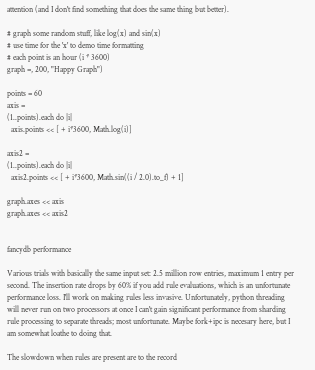attention (and I don't find something that does the same thing but better).

# graph some random stuff, like log(x) and sin(x)
# use time for the 'x' to demo time formatting
# each point is an hour (i * 3600)
graph =, 200, "Happy Graph")

points = 60
axis =
(1..points).each do |i|
  axis.points << [ + i*3600, Math.log(i)]

axis2 =
(1..points).each do |i|
  axis2.points << [ + i*3600, Math.sin((i / 2.0).to_f) + 1]

graph.axes << axis
graph.axes << axis2


fancydb performance

Various trials with basically the same input set: 2.5 million row entries, maximum 1 entry per second. The insertion rate drops by 60% if you add rule evaluations, which is an unfortunate performance loss. I'll work on making rules less invasive. Unfortunately, python threading will never run on two processors at once I can't gain significant performance from sharding rule processing to separate threads; most unfortunate. Maybe fork+ipc is necesary here, but I am somewhat loathe to doing that.

The slowdown when rules are present are to the record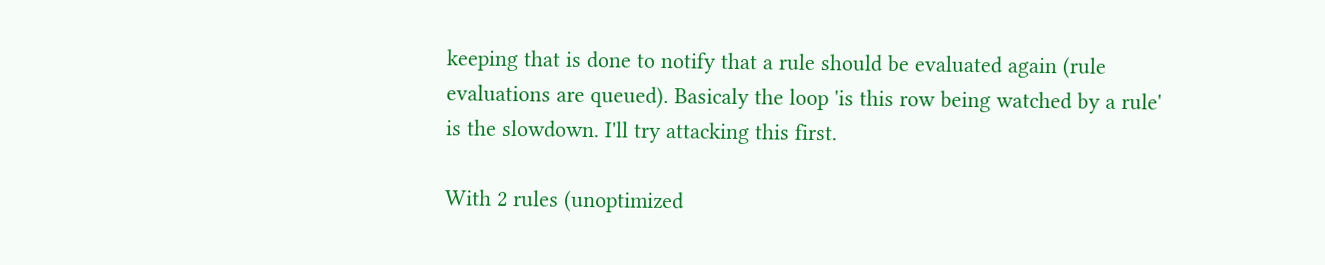keeping that is done to notify that a rule should be evaluated again (rule evaluations are queued). Basicaly the loop 'is this row being watched by a rule' is the slowdown. I'll try attacking this first.

With 2 rules (unoptimized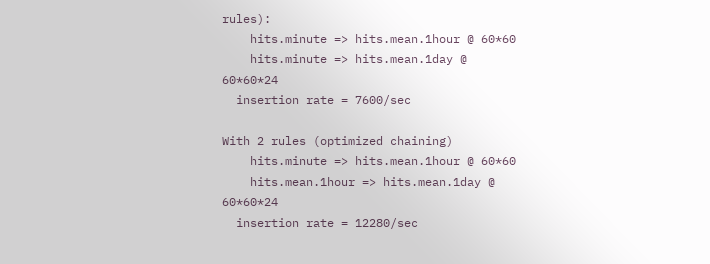rules):
    hits.minute => hits.mean.1hour @ 60*60
    hits.minute => hits.mean.1day @ 60*60*24
  insertion rate = 7600/sec

With 2 rules (optimized chaining)
    hits.minute => hits.mean.1hour @ 60*60
    hits.mean.1hour => hits.mean.1day @ 60*60*24
  insertion rate = 12280/sec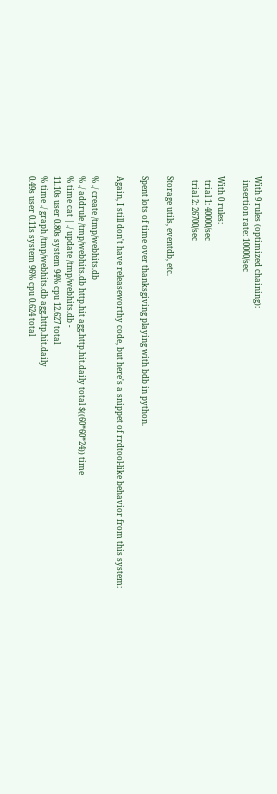With 9 rules (optimized chaining):
  insertion rate: 10000/sec

With 0 rules:
  trial 1: 40000/sec
  trial 2: 26700/sec

Storage utils, eventdb, etc.

Spent lots of time over thanksgiving playing with bdb in python.

Again, I still don't have releaseworthy code, but here's a snippet of rrdtool-like behavior from this system:

% ./ create /tmp/webhits.db
% ./ addrule /tmp/webhits.db http.hit agg.http.hit.daily total $((60*60*24)) time
% time cat | ./ update /tmp/webhits.db -
11.10s user 0.80s system 94% cpu 12.627 total
% time ./ graph /tmp/webhits.db agg.http.hit.daily
0.49s user 0.11s system 96% cpu 0.624 total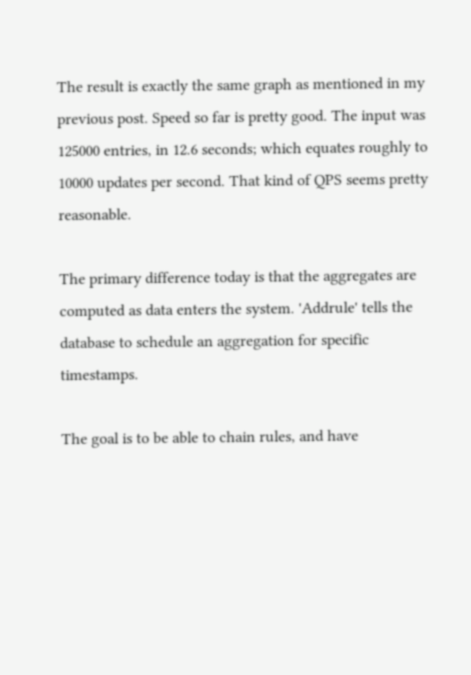The result is exactly the same graph as mentioned in my previous post. Speed so far is pretty good. The input was 125000 entries, in 12.6 seconds; which equates roughly to 10000 updates per second. That kind of QPS seems pretty reasonable.

The primary difference today is that the aggregates are computed as data enters the system. 'Addrule' tells the database to schedule an aggregation for specific timestamps.

The goal is to be able to chain rules, and have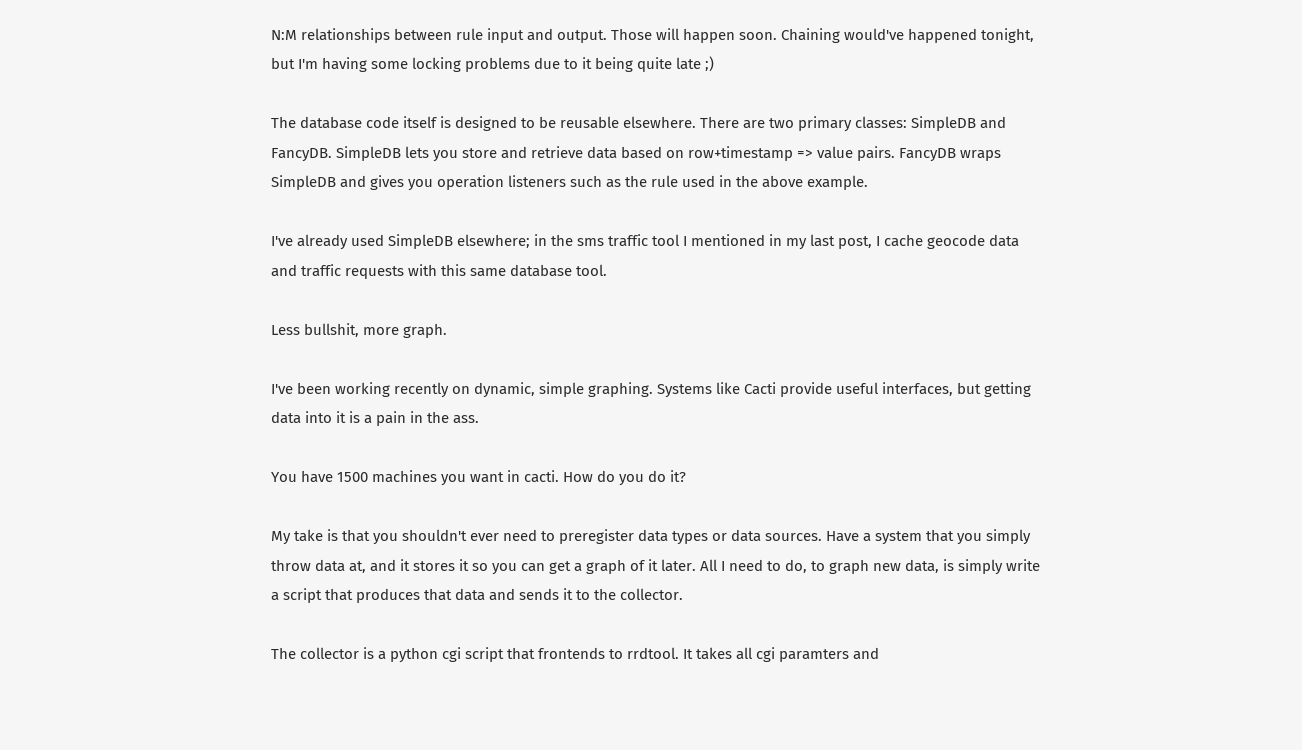N:M relationships between rule input and output. Those will happen soon. Chaining would've happened tonight, but I'm having some locking problems due to it being quite late ;)

The database code itself is designed to be reusable elsewhere. There are two primary classes: SimpleDB and FancyDB. SimpleDB lets you store and retrieve data based on row+timestamp => value pairs. FancyDB wraps SimpleDB and gives you operation listeners such as the rule used in the above example.

I've already used SimpleDB elsewhere; in the sms traffic tool I mentioned in my last post, I cache geocode data and traffic requests with this same database tool.

Less bullshit, more graph.

I've been working recently on dynamic, simple graphing. Systems like Cacti provide useful interfaces, but getting data into it is a pain in the ass.

You have 1500 machines you want in cacti. How do you do it?

My take is that you shouldn't ever need to preregister data types or data sources. Have a system that you simply throw data at, and it stores it so you can get a graph of it later. All I need to do, to graph new data, is simply write a script that produces that data and sends it to the collector.

The collector is a python cgi script that frontends to rrdtool. It takes all cgi paramters and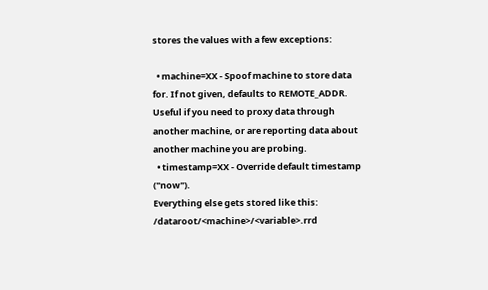stores the values with a few exceptions:

  • machine=XX - Spoof machine to store data for. If not given, defaults to REMOTE_ADDR. Useful if you need to proxy data through another machine, or are reporting data about another machine you are probing.
  • timestamp=XX - Override default timestamp ("now").
Everything else gets stored like this: /dataroot/<machine>/<variable>.rrd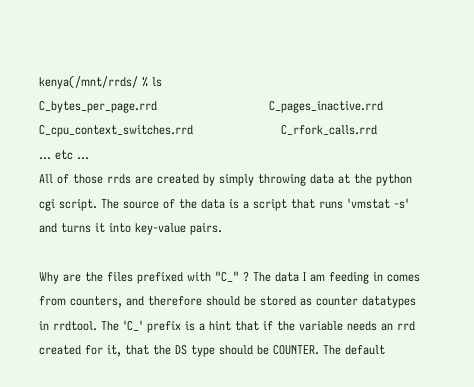kenya(/mnt/rrds/ % ls
C_bytes_per_page.rrd                            C_pages_inactive.rrd
C_cpu_context_switches.rrd                      C_rfork_calls.rrd
... etc ...
All of those rrds are created by simply throwing data at the python cgi script. The source of the data is a script that runs 'vmstat -s' and turns it into key-value pairs.

Why are the files prefixed with "C_" ? The data I am feeding in comes from counters, and therefore should be stored as counter datatypes in rrdtool. The 'C_' prefix is a hint that if the variable needs an rrd created for it, that the DS type should be COUNTER. The default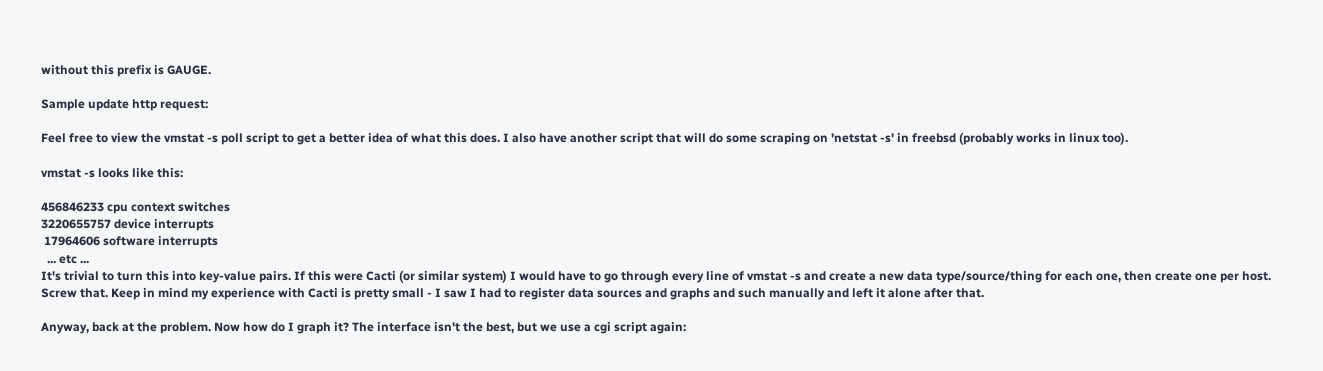without this prefix is GAUGE.

Sample update http request:

Feel free to view the vmstat -s poll script to get a better idea of what this does. I also have another script that will do some scraping on 'netstat -s' in freebsd (probably works in linux too).

vmstat -s looks like this:

456846233 cpu context switches
3220655757 device interrupts
 17964606 software interrupts
  ... etc ...
It's trivial to turn this into key-value pairs. If this were Cacti (or similar system) I would have to go through every line of vmstat -s and create a new data type/source/thing for each one, then create one per host. Screw that. Keep in mind my experience with Cacti is pretty small - I saw I had to register data sources and graphs and such manually and left it alone after that.

Anyway, back at the problem. Now how do I graph it? The interface isn't the best, but we use a cgi script again: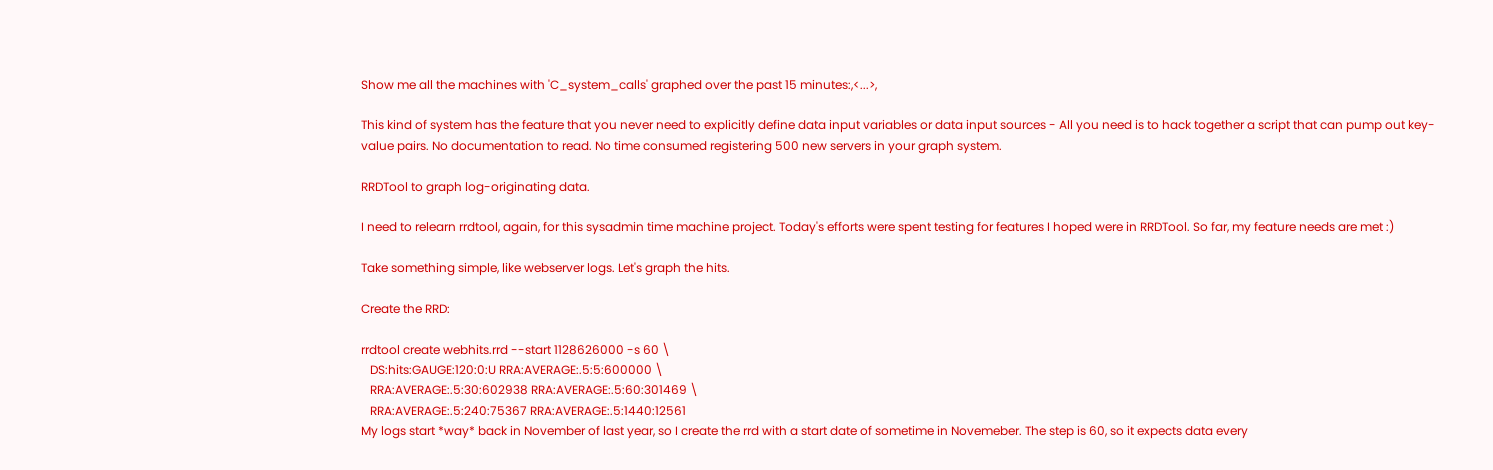Show me all the machines with 'C_system_calls' graphed over the past 15 minutes:,<...>,

This kind of system has the feature that you never need to explicitly define data input variables or data input sources - All you need is to hack together a script that can pump out key-value pairs. No documentation to read. No time consumed registering 500 new servers in your graph system.

RRDTool to graph log-originating data.

I need to relearn rrdtool, again, for this sysadmin time machine project. Today's efforts were spent testing for features I hoped were in RRDTool. So far, my feature needs are met :)

Take something simple, like webserver logs. Let's graph the hits.

Create the RRD:

rrdtool create webhits.rrd --start 1128626000 -s 60 \
   DS:hits:GAUGE:120:0:U RRA:AVERAGE:.5:5:600000 \
   RRA:AVERAGE:.5:30:602938 RRA:AVERAGE:.5:60:301469 \
   RRA:AVERAGE:.5:240:75367 RRA:AVERAGE:.5:1440:12561
My logs start *way* back in November of last year, so I create the rrd with a start date of sometime in Novemeber. The step is 60, so it expects data every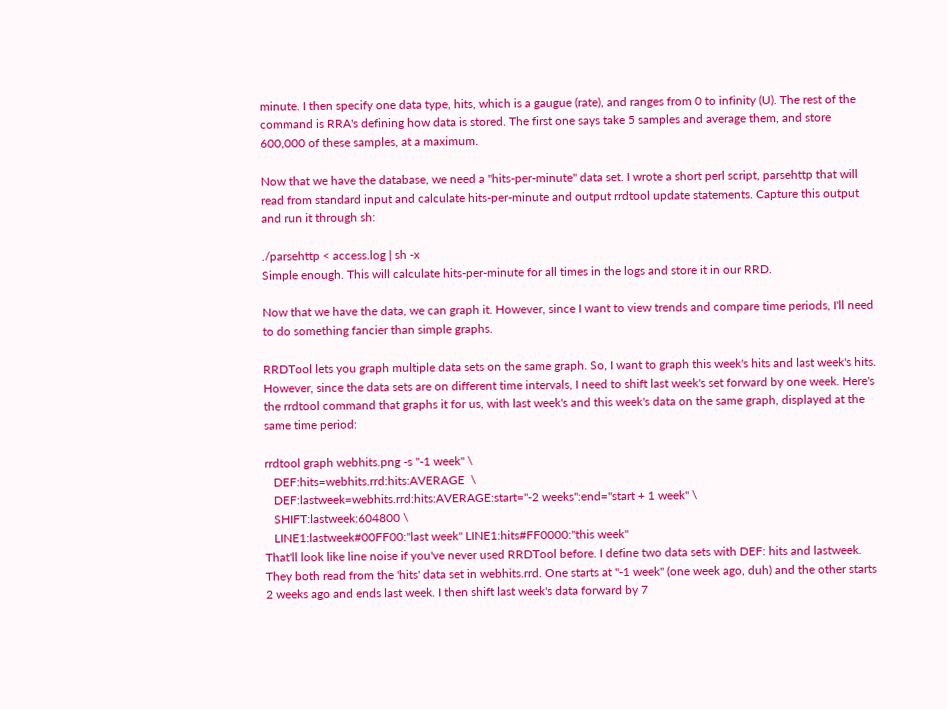minute. I then specify one data type, hits, which is a gaugue (rate), and ranges from 0 to infinity (U). The rest of the command is RRA's defining how data is stored. The first one says take 5 samples and average them, and store 600,000 of these samples, at a maximum.

Now that we have the database, we need a "hits-per-minute" data set. I wrote a short perl script, parsehttp that will read from standard input and calculate hits-per-minute and output rrdtool update statements. Capture this output and run it through sh:

./parsehttp < access.log | sh -x
Simple enough. This will calculate hits-per-minute for all times in the logs and store it in our RRD.

Now that we have the data, we can graph it. However, since I want to view trends and compare time periods, I'll need to do something fancier than simple graphs.

RRDTool lets you graph multiple data sets on the same graph. So, I want to graph this week's hits and last week's hits. However, since the data sets are on different time intervals, I need to shift last week's set forward by one week. Here's the rrdtool command that graphs it for us, with last week's and this week's data on the same graph, displayed at the same time period:

rrdtool graph webhits.png -s "-1 week" \
   DEF:hits=webhits.rrd:hits:AVERAGE  \
   DEF:lastweek=webhits.rrd:hits:AVERAGE:start="-2 weeks":end="start + 1 week" \
   SHIFT:lastweek:604800 \
   LINE1:lastweek#00FF00:"last week" LINE1:hits#FF0000:"this week"
That'll look like line noise if you've never used RRDTool before. I define two data sets with DEF: hits and lastweek. They both read from the 'hits' data set in webhits.rrd. One starts at "-1 week" (one week ago, duh) and the other starts 2 weeks ago and ends last week. I then shift last week's data forward by 7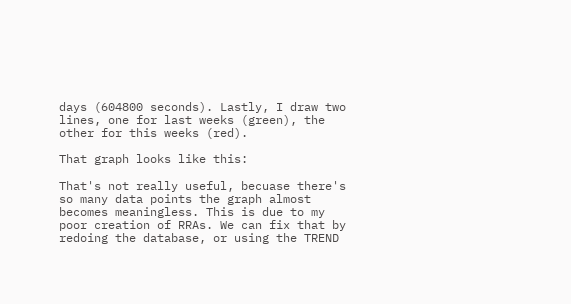days (604800 seconds). Lastly, I draw two lines, one for last weeks (green), the other for this weeks (red).

That graph looks like this:

That's not really useful, becuase there's so many data points the graph almost becomes meaningless. This is due to my poor creation of RRAs. We can fix that by redoing the database, or using the TREND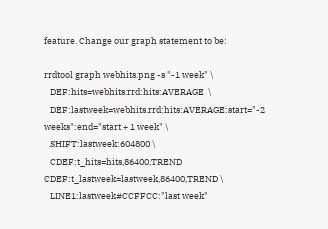feature. Change our graph statement to be:

rrdtool graph webhits.png -s "-1 week" \
   DEF:hits=webhits.rrd:hits:AVERAGE  \
   DEF:lastweek=webhits.rrd:hits:AVERAGE:start="-2 weeks":end="start + 1 week" \
   SHIFT:lastweek:604800 \
   CDEF:t_hits=hits,86400,TREND CDEF:t_lastweek=lastweek,86400,TREND \
   LINE1:lastweek#CCFFCC:"last week"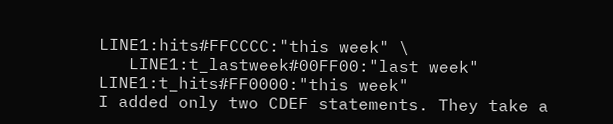LINE1:hits#FFCCCC:"this week" \
   LINE1:t_lastweek#00FF00:"last week" LINE1:t_hits#FF0000:"this week"
I added only two CDEF statements. They take a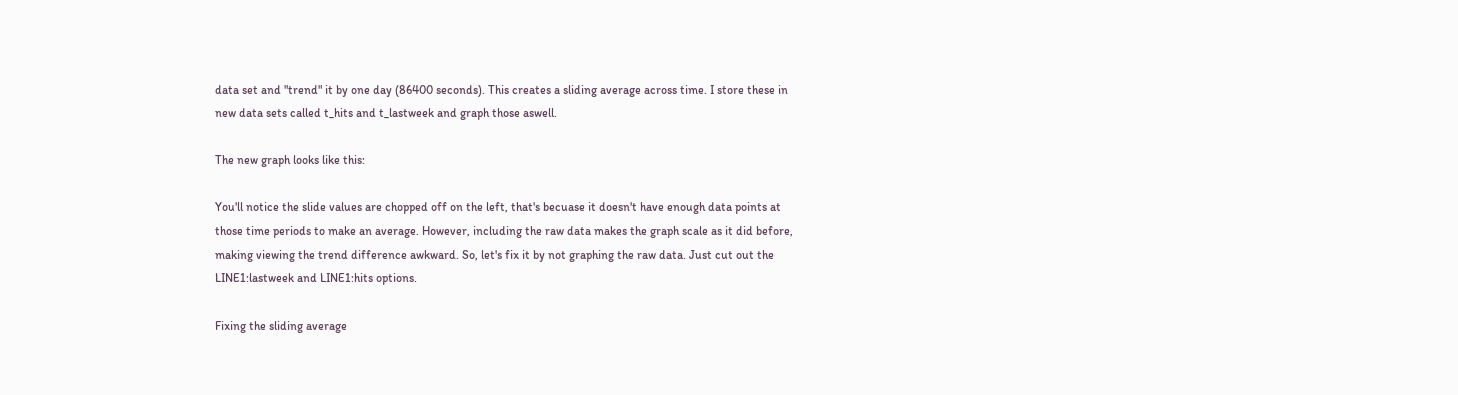data set and "trend" it by one day (86400 seconds). This creates a sliding average across time. I store these in new data sets called t_hits and t_lastweek and graph those aswell.

The new graph looks like this:

You'll notice the slide values are chopped off on the left, that's becuase it doesn't have enough data points at those time periods to make an average. However, including the raw data makes the graph scale as it did before, making viewing the trend difference awkward. So, let's fix it by not graphing the raw data. Just cut out the LINE1:lastweek and LINE1:hits options.

Fixing the sliding average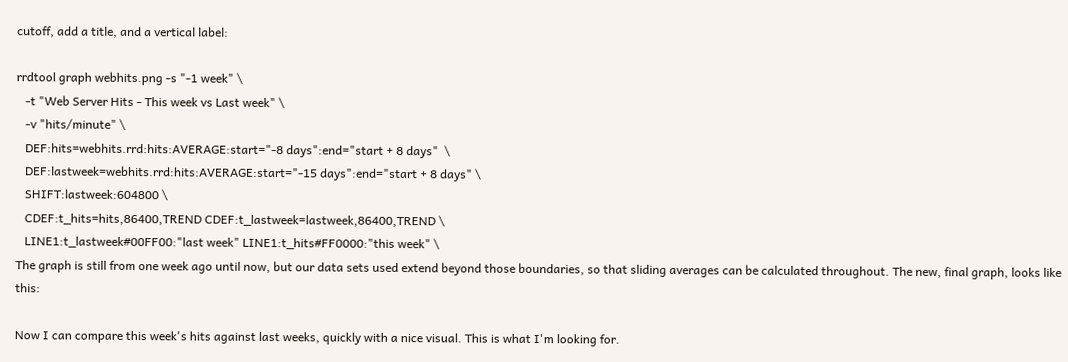cutoff, add a title, and a vertical label:

rrdtool graph webhits.png -s "-1 week" \
   -t "Web Server Hits - This week vs Last week" \
   -v "hits/minute" \
   DEF:hits=webhits.rrd:hits:AVERAGE:start="-8 days":end="start + 8 days"  \
   DEF:lastweek=webhits.rrd:hits:AVERAGE:start="-15 days":end="start + 8 days" \
   SHIFT:lastweek:604800 \
   CDEF:t_hits=hits,86400,TREND CDEF:t_lastweek=lastweek,86400,TREND \
   LINE1:t_lastweek#00FF00:"last week" LINE1:t_hits#FF0000:"this week" \
The graph is still from one week ago until now, but our data sets used extend beyond those boundaries, so that sliding averages can be calculated throughout. The new, final graph, looks like this:

Now I can compare this week's hits against last weeks, quickly with a nice visual. This is what I'm looking for.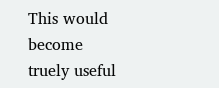This would become truely useful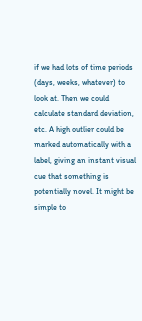if we had lots of time periods (days, weeks, whatever) to look at. Then we could calculate standard deviation, etc. A high outlier could be marked automatically with a label, giving an instant visual cue that something is potentially novel. It might be simple to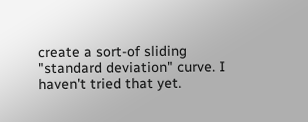create a sort-of sliding "standard deviation" curve. I haven't tried that yet.